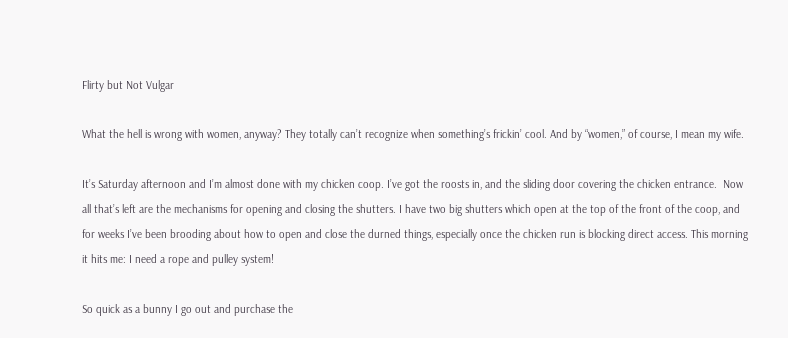Flirty but Not Vulgar

What the hell is wrong with women, anyway? They totally can’t recognize when something’s frickin’ cool. And by “women,” of course, I mean my wife.

It’s Saturday afternoon and I’m almost done with my chicken coop. I’ve got the roosts in, and the sliding door covering the chicken entrance.  Now all that’s left are the mechanisms for opening and closing the shutters. I have two big shutters which open at the top of the front of the coop, and for weeks I’ve been brooding about how to open and close the durned things, especially once the chicken run is blocking direct access. This morning it hits me: I need a rope and pulley system!

So quick as a bunny I go out and purchase the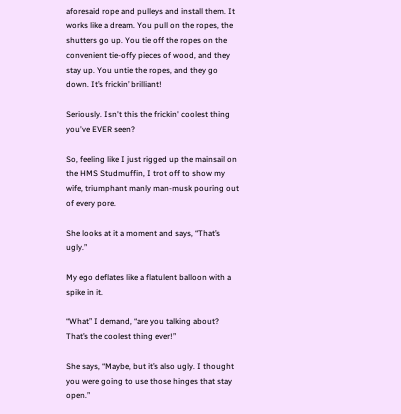aforesaid rope and pulleys and install them. It works like a dream. You pull on the ropes, the shutters go up. You tie off the ropes on the convenient tie-offy pieces of wood, and they stay up. You untie the ropes, and they go down. It’s frickin’ brilliant!

Seriously. Isn't this the frickin' coolest thing you've EVER seen?

So, feeling like I just rigged up the mainsail on the HMS Studmuffin, I trot off to show my wife, triumphant manly man-musk pouring out of every pore.

She looks at it a moment and says, “That’s ugly.”

My ego deflates like a flatulent balloon with a spike in it.

“What” I demand, “are you talking about? That’s the coolest thing ever!”

She says, “Maybe, but it’s also ugly. I thought you were going to use those hinges that stay open.”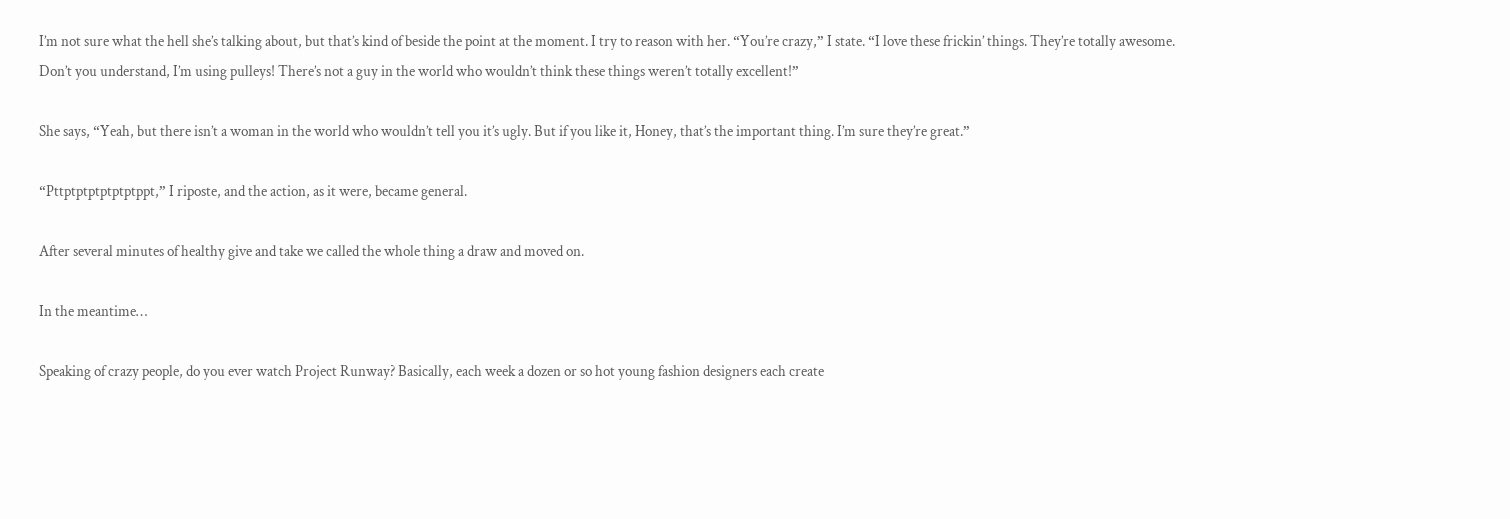I’m not sure what the hell she’s talking about, but that’s kind of beside the point at the moment. I try to reason with her. “You’re crazy,” I state. “I love these frickin’ things. They’re totally awesome. Don’t you understand, I’m using pulleys! There’s not a guy in the world who wouldn’t think these things weren’t totally excellent!”

She says, “Yeah, but there isn’t a woman in the world who wouldn’t tell you it’s ugly. But if you like it, Honey, that’s the important thing. I’m sure they’re great.”

“Pttptptptptptptppt,” I riposte, and the action, as it were, became general.

After several minutes of healthy give and take we called the whole thing a draw and moved on.

In the meantime…

Speaking of crazy people, do you ever watch Project Runway? Basically, each week a dozen or so hot young fashion designers each create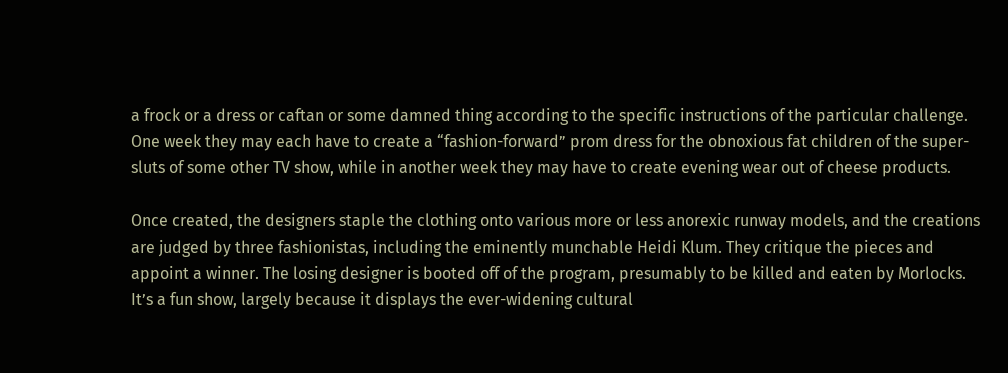a frock or a dress or caftan or some damned thing according to the specific instructions of the particular challenge. One week they may each have to create a “fashion-forward” prom dress for the obnoxious fat children of the super-sluts of some other TV show, while in another week they may have to create evening wear out of cheese products.

Once created, the designers staple the clothing onto various more or less anorexic runway models, and the creations are judged by three fashionistas, including the eminently munchable Heidi Klum. They critique the pieces and appoint a winner. The losing designer is booted off of the program, presumably to be killed and eaten by Morlocks. It’s a fun show, largely because it displays the ever-widening cultural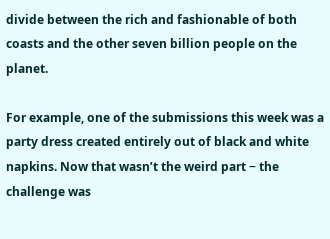divide between the rich and fashionable of both coasts and the other seven billion people on the planet.

For example, one of the submissions this week was a party dress created entirely out of black and white napkins. Now that wasn’t the weird part − the challenge was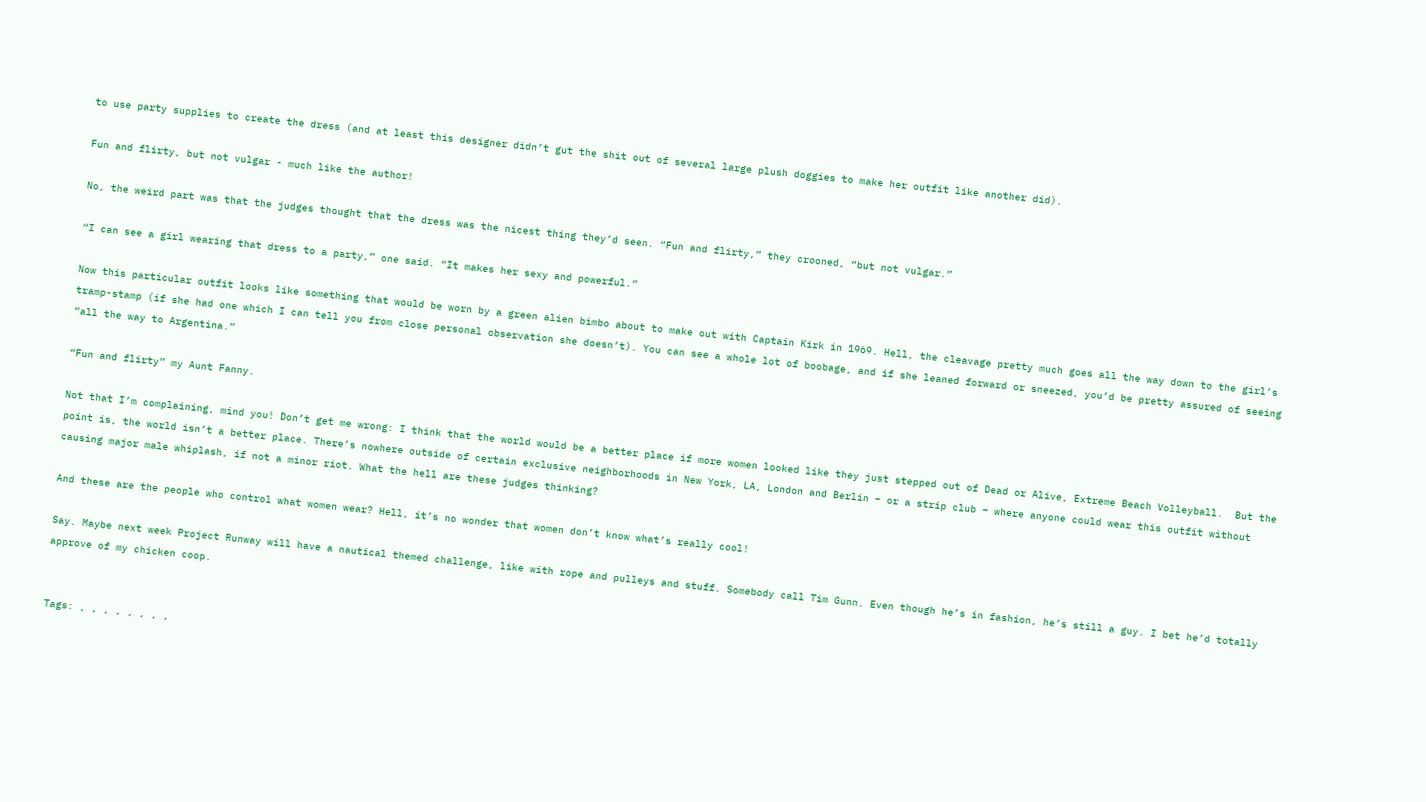to use party supplies to create the dress (and at least this designer didn’t gut the shit out of several large plush doggies to make her outfit like another did).

Fun and flirty, but not vulgar - much like the author!

No, the weird part was that the judges thought that the dress was the nicest thing they’d seen. “Fun and flirty,” they crooned, “but not vulgar.”

“I can see a girl wearing that dress to a party,” one said. “It makes her sexy and powerful.”

Now this particular outfit looks like something that would be worn by a green alien bimbo about to make out with Captain Kirk in 1969. Hell, the cleavage pretty much goes all the way down to the girl’s tramp-stamp (if she had one which I can tell you from close personal observation she doesn’t). You can see a whole lot of boobage, and if she leaned forward or sneezed, you’d be pretty assured of seeing “all the way to Argentina.”

“Fun and flirty” my Aunt Fanny.

Not that I’m complaining, mind you! Don’t get me wrong: I think that the world would be a better place if more women looked like they just stepped out of Dead or Alive, Extreme Beach Volleyball.  But the point is, the world isn’t a better place. There’s nowhere outside of certain exclusive neighborhoods in New York, LA, London and Berlin − or a strip club − where anyone could wear this outfit without causing major male whiplash, if not a minor riot. What the hell are these judges thinking?

And these are the people who control what women wear? Hell, it’s no wonder that women don’t know what’s really cool!

Say. Maybe next week Project Runway will have a nautical themed challenge, like with rope and pulleys and stuff. Somebody call Tim Gunn. Even though he’s in fashion, he’s still a guy. I bet he’d totally approve of my chicken coop.


Tags: , , , , , , , ,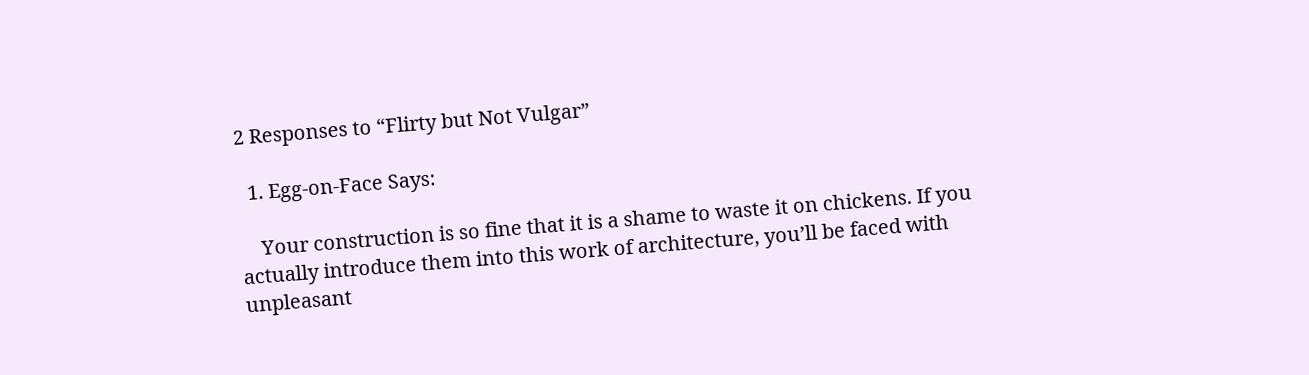2 Responses to “Flirty but Not Vulgar”

  1. Egg-on-Face Says:

    Your construction is so fine that it is a shame to waste it on chickens. If you actually introduce them into this work of architecture, you’ll be faced with unpleasant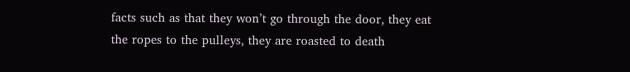facts such as that they won’t go through the door, they eat the ropes to the pulleys, they are roasted to death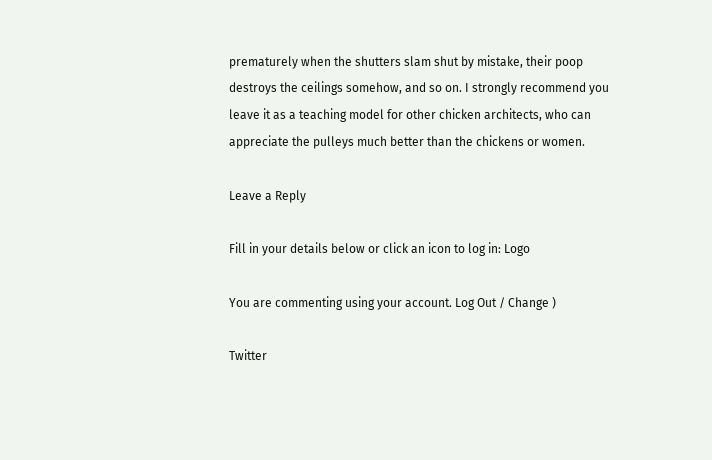prematurely when the shutters slam shut by mistake, their poop destroys the ceilings somehow, and so on. I strongly recommend you leave it as a teaching model for other chicken architects, who can appreciate the pulleys much better than the chickens or women.

Leave a Reply

Fill in your details below or click an icon to log in: Logo

You are commenting using your account. Log Out / Change )

Twitter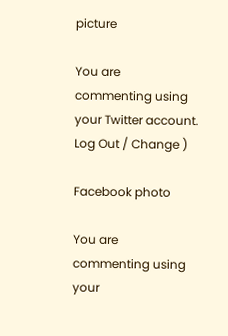picture

You are commenting using your Twitter account. Log Out / Change )

Facebook photo

You are commenting using your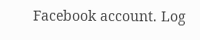Facebook account. Log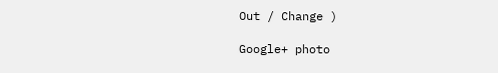Out / Change )

Google+ photo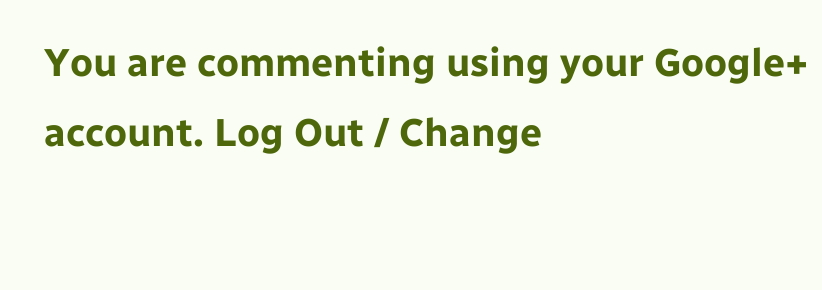You are commenting using your Google+ account. Log Out / Change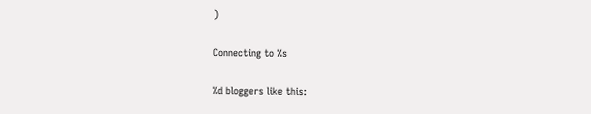)

Connecting to %s

%d bloggers like this: